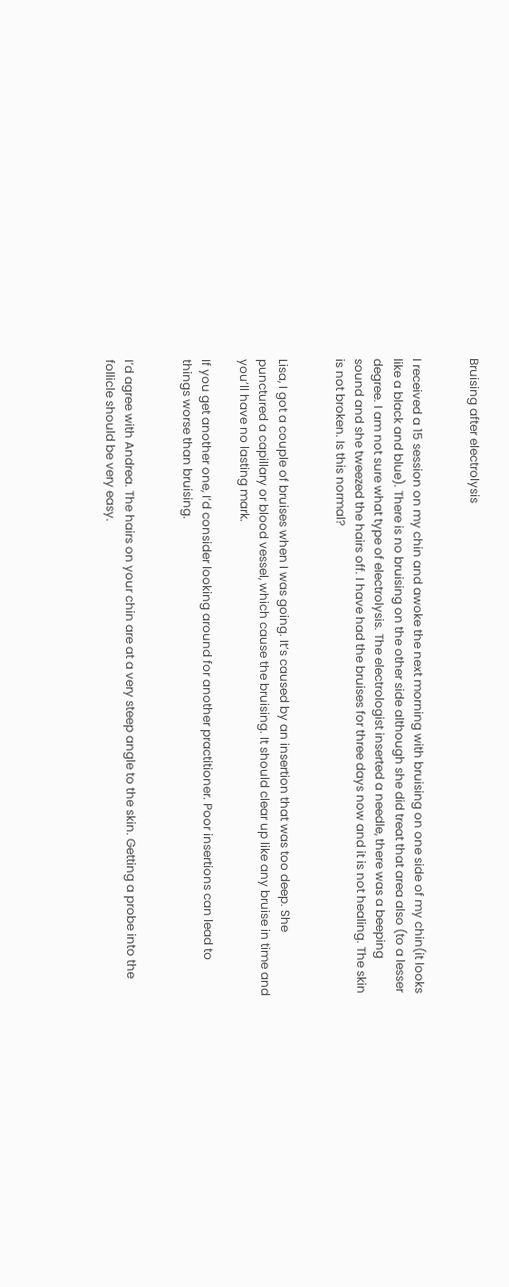Bruising after electrolysis


I received a 15 session on my chin and awoke the next morning with bruising on one side of my chin(it looks like a black and blue). There is no bruising on the other side although she did treat that area also (to a lesser degree. I am not sure what type of electrolysis. The electrologist inserted a needle, there was a beeping sound and she tweezed the hairs off. I have had the bruises for three days now and it is not healing. The skin is not broken. Is this normal?


Lisa, I got a couple of bruises when I was going. It’s caused by an insertion that was too deep. She punctured a capillary or blood vessel, which cause the bruising. It should clear up like any bruise in time and you’ll have no lasting mark.

If you get another one, I’d consider looking around for another practitioner. Poor insertions can lead to things worse than bruising.


I’d agree with Andrea. The hairs on your chin are at a very steep angle to the skin. Getting a probe into the follicle should be very easy.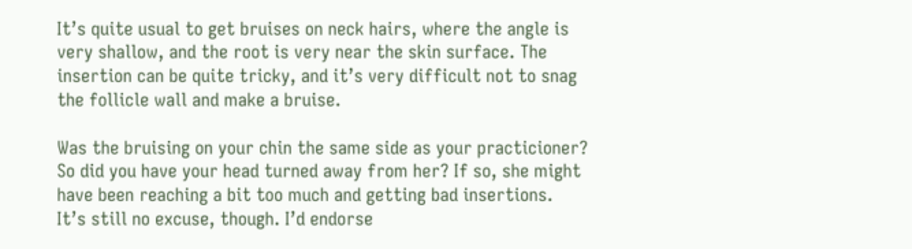It’s quite usual to get bruises on neck hairs, where the angle is very shallow, and the root is very near the skin surface. The insertion can be quite tricky, and it’s very difficult not to snag the follicle wall and make a bruise.

Was the bruising on your chin the same side as your practicioner? So did you have your head turned away from her? If so, she might have been reaching a bit too much and getting bad insertions.
It’s still no excuse, though. I’d endorse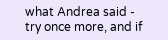what Andrea said - try once more, and if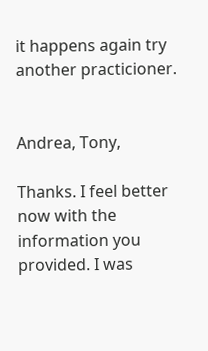it happens again try another practicioner.


Andrea, Tony,

Thanks. I feel better now with the information you provided. I was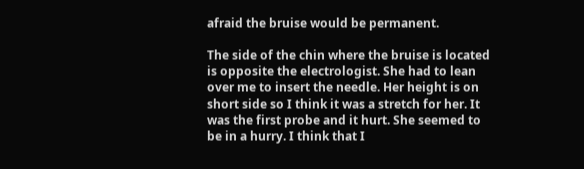afraid the bruise would be permanent.

The side of the chin where the bruise is located is opposite the electrologist. She had to lean over me to insert the needle. Her height is on short side so I think it was a stretch for her. It was the first probe and it hurt. She seemed to be in a hurry. I think that I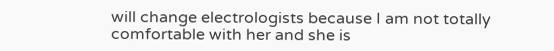will change electrologists because I am not totally comfortable with her and she is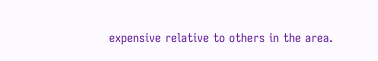expensive relative to others in the area.